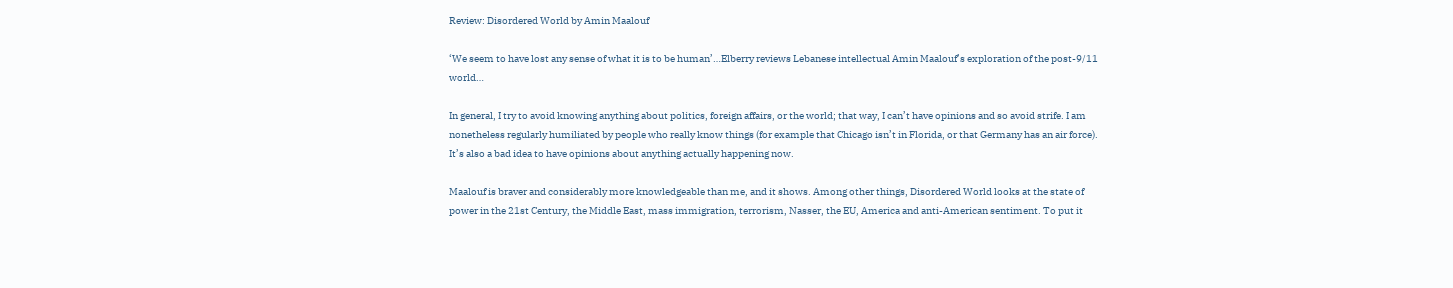Review: Disordered World by Amin Maalouf

‘We seem to have lost any sense of what it is to be human’…Elberry reviews Lebanese intellectual Amin Maalouf’s exploration of the post-9/11 world…

In general, I try to avoid knowing anything about politics, foreign affairs, or the world; that way, I can’t have opinions and so avoid strife. I am nonetheless regularly humiliated by people who really know things (for example that Chicago isn’t in Florida, or that Germany has an air force). It’s also a bad idea to have opinions about anything actually happening now.

Maalouf is braver and considerably more knowledgeable than me, and it shows. Among other things, Disordered World looks at the state of power in the 21st Century, the Middle East, mass immigration, terrorism, Nasser, the EU, America and anti-American sentiment. To put it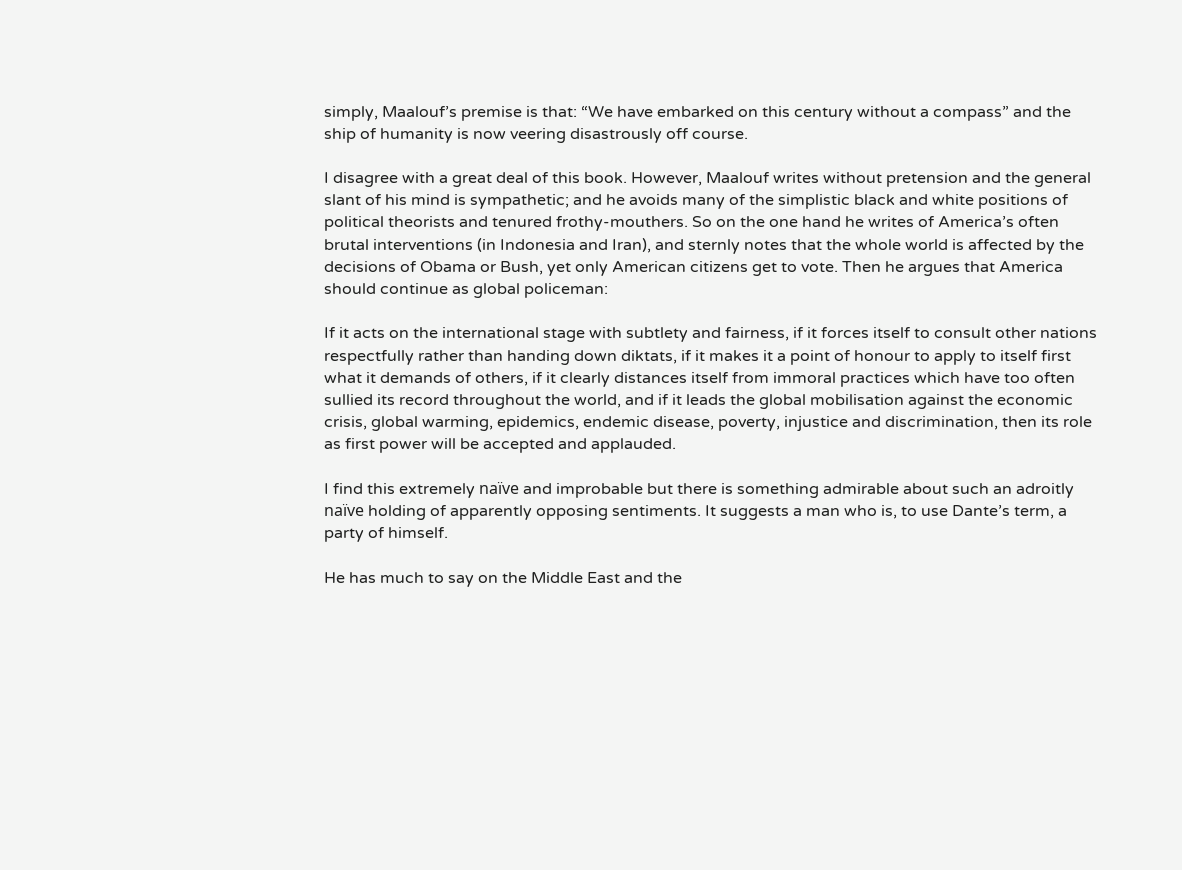simply, Maalouf’s premise is that: “We have embarked on this century without a compass” and the ship of humanity is now veering disastrously off course.

I disagree with a great deal of this book. However, Maalouf writes without pretension and the general slant of his mind is sympathetic; and he avoids many of the simplistic black and white positions of political theorists and tenured frothy-mouthers. So on the one hand he writes of America’s often brutal interventions (in Indonesia and Iran), and sternly notes that the whole world is affected by the decisions of Obama or Bush, yet only American citizens get to vote. Then he argues that America should continue as global policeman:

If it acts on the international stage with subtlety and fairness, if it forces itself to consult other nations respectfully rather than handing down diktats, if it makes it a point of honour to apply to itself first what it demands of others, if it clearly distances itself from immoral practices which have too often sullied its record throughout the world, and if it leads the global mobilisation against the economic crisis, global warming, epidemics, endemic disease, poverty, injustice and discrimination, then its role as first power will be accepted and applauded.

I find this extremely naïve and improbable but there is something admirable about such an adroitly naïve holding of apparently opposing sentiments. It suggests a man who is, to use Dante’s term, a party of himself.

He has much to say on the Middle East and the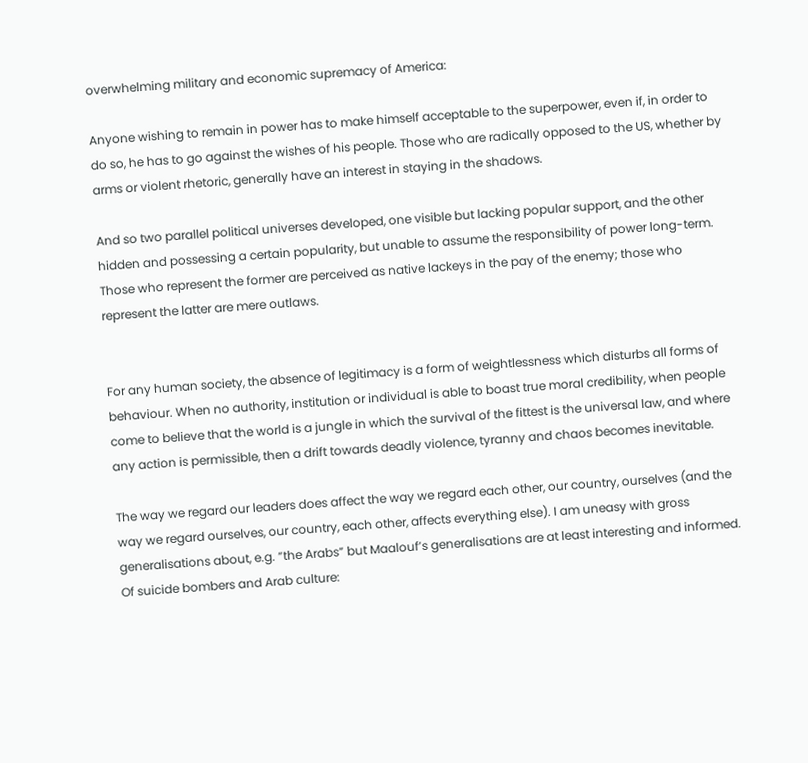overwhelming military and economic supremacy of America:

Anyone wishing to remain in power has to make himself acceptable to the superpower, even if, in order to do so, he has to go against the wishes of his people. Those who are radically opposed to the US, whether by arms or violent rhetoric, generally have an interest in staying in the shadows.

And so two parallel political universes developed, one visible but lacking popular support, and the other hidden and possessing a certain popularity, but unable to assume the responsibility of power long-term. Those who represent the former are perceived as native lackeys in the pay of the enemy; those who represent the latter are mere outlaws.


For any human society, the absence of legitimacy is a form of weightlessness which disturbs all forms of behaviour. When no authority, institution or individual is able to boast true moral credibility, when people come to believe that the world is a jungle in which the survival of the fittest is the universal law, and where any action is permissible, then a drift towards deadly violence, tyranny and chaos becomes inevitable.

The way we regard our leaders does affect the way we regard each other, our country, ourselves (and the way we regard ourselves, our country, each other, affects everything else). I am uneasy with gross generalisations about, e.g. “the Arabs” but Maalouf’s generalisations are at least interesting and informed. Of suicide bombers and Arab culture: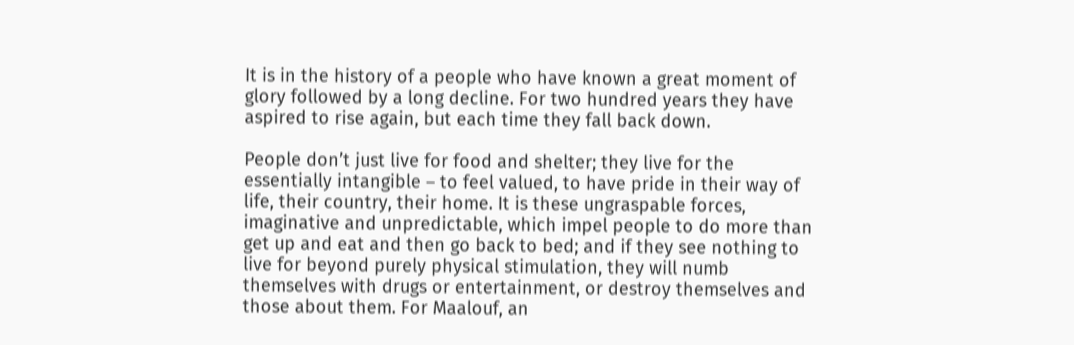It is in the history of a people who have known a great moment of glory followed by a long decline. For two hundred years they have aspired to rise again, but each time they fall back down.

People don’t just live for food and shelter; they live for the essentially intangible – to feel valued, to have pride in their way of life, their country, their home. It is these ungraspable forces, imaginative and unpredictable, which impel people to do more than get up and eat and then go back to bed; and if they see nothing to live for beyond purely physical stimulation, they will numb themselves with drugs or entertainment, or destroy themselves and those about them. For Maalouf, an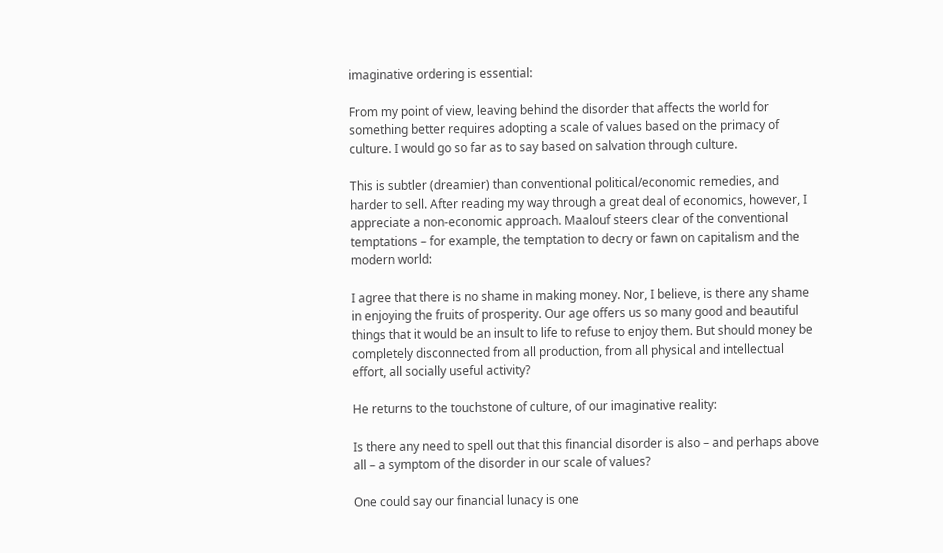imaginative ordering is essential:

From my point of view, leaving behind the disorder that affects the world for something better requires adopting a scale of values based on the primacy of culture. I would go so far as to say based on salvation through culture.

This is subtler (dreamier) than conventional political/economic remedies, and harder to sell. After reading my way through a great deal of economics, however, I appreciate a non-economic approach. Maalouf steers clear of the conventional temptations – for example, the temptation to decry or fawn on capitalism and the modern world:

I agree that there is no shame in making money. Nor, I believe, is there any shame in enjoying the fruits of prosperity. Our age offers us so many good and beautiful things that it would be an insult to life to refuse to enjoy them. But should money be completely disconnected from all production, from all physical and intellectual effort, all socially useful activity?

He returns to the touchstone of culture, of our imaginative reality:

Is there any need to spell out that this financial disorder is also – and perhaps above all – a symptom of the disorder in our scale of values?

One could say our financial lunacy is one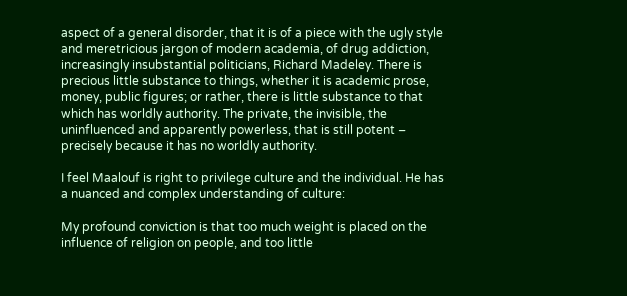aspect of a general disorder, that it is of a piece with the ugly style and meretricious jargon of modern academia, of drug addiction, increasingly insubstantial politicians, Richard Madeley. There is precious little substance to things, whether it is academic prose, money, public figures; or rather, there is little substance to that which has worldly authority. The private, the invisible, the uninfluenced and apparently powerless, that is still potent – precisely because it has no worldly authority.

I feel Maalouf is right to privilege culture and the individual. He has a nuanced and complex understanding of culture:

My profound conviction is that too much weight is placed on the influence of religion on people, and too little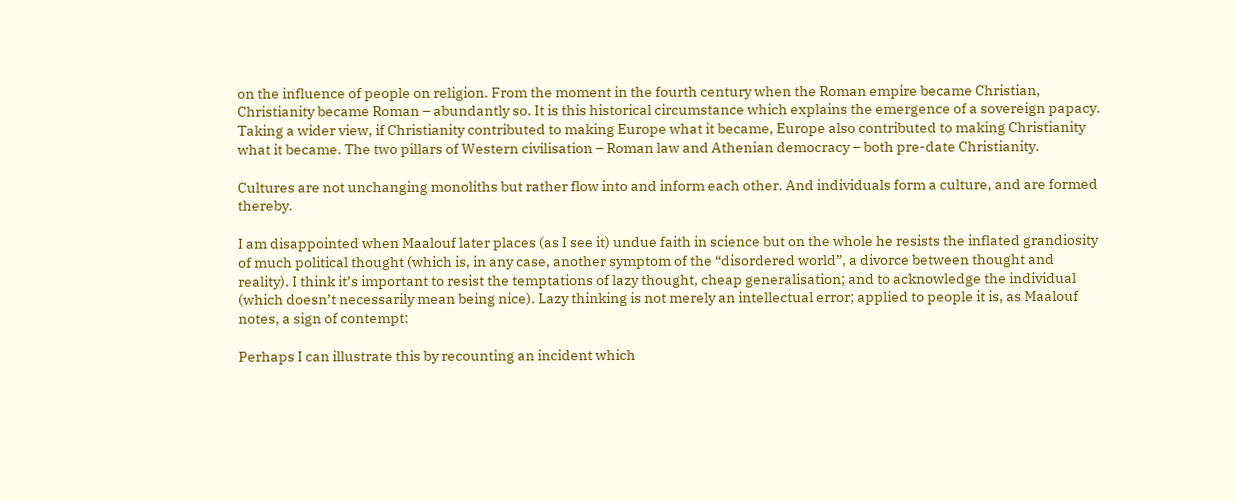on the influence of people on religion. From the moment in the fourth century when the Roman empire became Christian, Christianity became Roman – abundantly so. It is this historical circumstance which explains the emergence of a sovereign papacy. Taking a wider view, if Christianity contributed to making Europe what it became, Europe also contributed to making Christianity what it became. The two pillars of Western civilisation – Roman law and Athenian democracy – both pre-date Christianity.

Cultures are not unchanging monoliths but rather flow into and inform each other. And individuals form a culture, and are formed thereby.

I am disappointed when Maalouf later places (as I see it) undue faith in science but on the whole he resists the inflated grandiosity of much political thought (which is, in any case, another symptom of the “disordered world”, a divorce between thought and reality). I think it’s important to resist the temptations of lazy thought, cheap generalisation; and to acknowledge the individual (which doesn’t necessarily mean being nice). Lazy thinking is not merely an intellectual error; applied to people it is, as Maalouf notes, a sign of contempt:

Perhaps I can illustrate this by recounting an incident which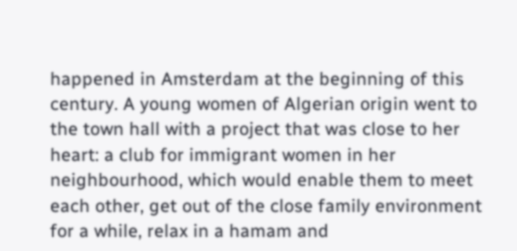happened in Amsterdam at the beginning of this century. A young women of Algerian origin went to the town hall with a project that was close to her heart: a club for immigrant women in her neighbourhood, which would enable them to meet each other, get out of the close family environment for a while, relax in a hamam and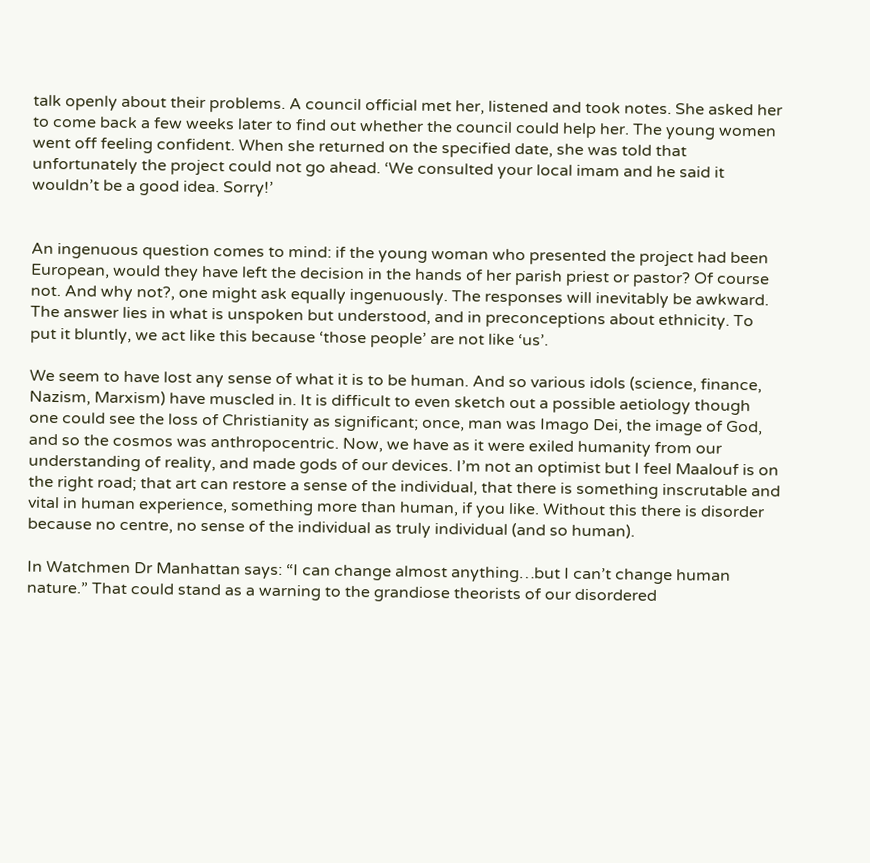talk openly about their problems. A council official met her, listened and took notes. She asked her to come back a few weeks later to find out whether the council could help her. The young women went off feeling confident. When she returned on the specified date, she was told that unfortunately the project could not go ahead. ‘We consulted your local imam and he said it wouldn’t be a good idea. Sorry!’


An ingenuous question comes to mind: if the young woman who presented the project had been European, would they have left the decision in the hands of her parish priest or pastor? Of course not. And why not?, one might ask equally ingenuously. The responses will inevitably be awkward. The answer lies in what is unspoken but understood, and in preconceptions about ethnicity. To put it bluntly, we act like this because ‘those people’ are not like ‘us’.

We seem to have lost any sense of what it is to be human. And so various idols (science, finance, Nazism, Marxism) have muscled in. It is difficult to even sketch out a possible aetiology though one could see the loss of Christianity as significant; once, man was Imago Dei, the image of God, and so the cosmos was anthropocentric. Now, we have as it were exiled humanity from our understanding of reality, and made gods of our devices. I’m not an optimist but I feel Maalouf is on the right road; that art can restore a sense of the individual, that there is something inscrutable and vital in human experience, something more than human, if you like. Without this there is disorder because no centre, no sense of the individual as truly individual (and so human).

In Watchmen Dr Manhattan says: “I can change almost anything…but I can’t change human nature.” That could stand as a warning to the grandiose theorists of our disordered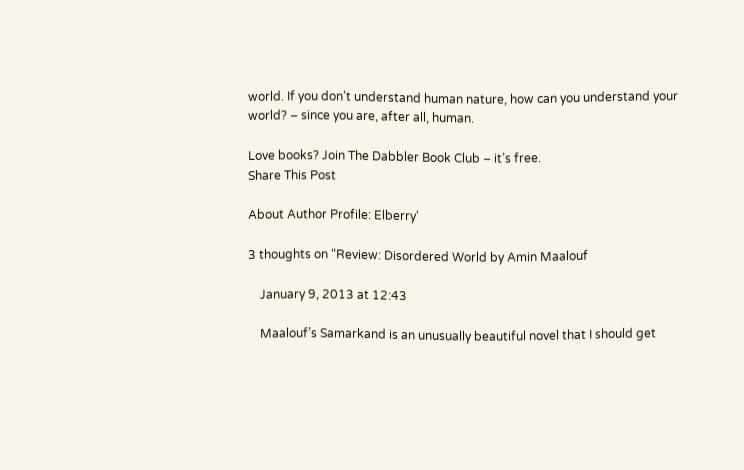world. If you don’t understand human nature, how can you understand your world? – since you are, after all, human.

Love books? Join The Dabbler Book Club – it’s free.
Share This Post

About Author Profile: Elberry'

3 thoughts on “Review: Disordered World by Amin Maalouf

    January 9, 2013 at 12:43

    Maalouf’s Samarkand is an unusually beautiful novel that I should get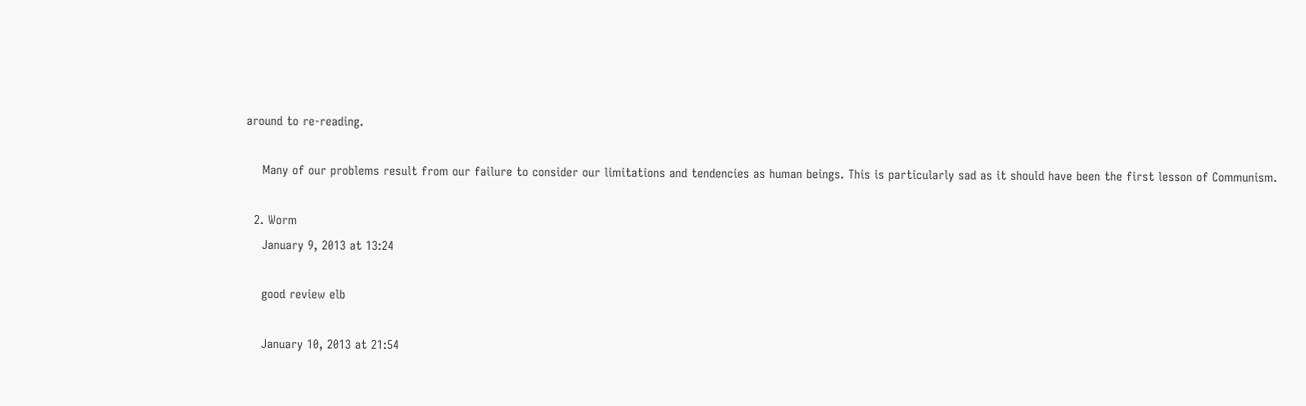around to re-reading.

    Many of our problems result from our failure to consider our limitations and tendencies as human beings. This is particularly sad as it should have been the first lesson of Communism.

  2. Worm
    January 9, 2013 at 13:24

    good review elb

    January 10, 2013 at 21:54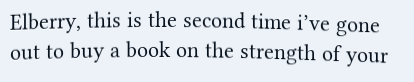Elberry, this is the second time i’ve gone out to buy a book on the strength of your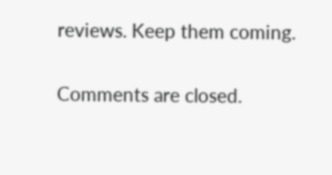reviews. Keep them coming.

Comments are closed.